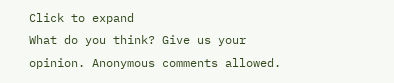Click to expand
What do you think? Give us your opinion. Anonymous comments allowed.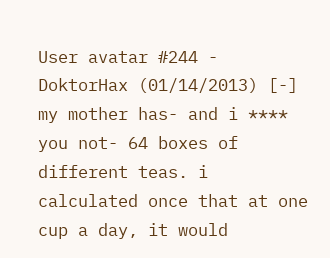User avatar #244 - DoktorHax (01/14/2013) [-]
my mother has- and i **** you not- 64 boxes of different teas. i calculated once that at one cup a day, it would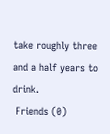take roughly three and a half years to drink.
 Friends (0)